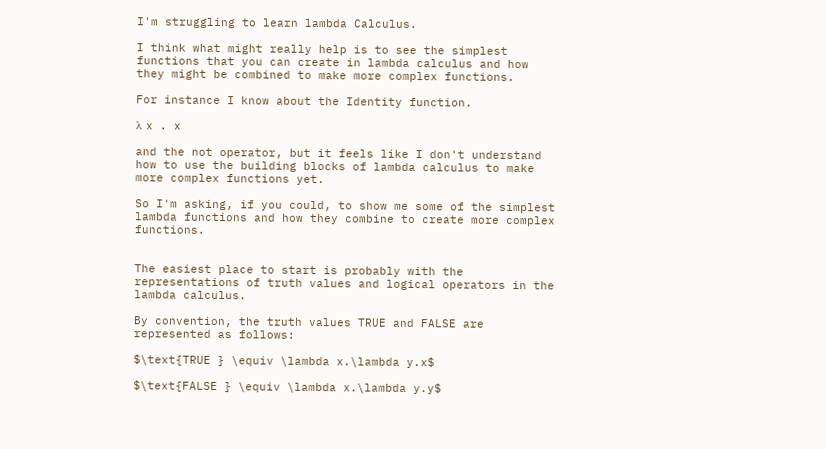I'm struggling to learn lambda Calculus.

I think what might really help is to see the simplest functions that you can create in lambda calculus and how they might be combined to make more complex functions.

For instance I know about the Identity function.

λ x . x

and the not operator, but it feels like I don't understand how to use the building blocks of lambda calculus to make more complex functions yet.

So I'm asking, if you could, to show me some of the simplest lambda functions and how they combine to create more complex functions.


The easiest place to start is probably with the representations of truth values and logical operators in the lambda calculus.

By convention, the truth values TRUE and FALSE are represented as follows:

$\text{TRUE } \equiv \lambda x.\lambda y.x$

$\text{FALSE } \equiv \lambda x.\lambda y.y$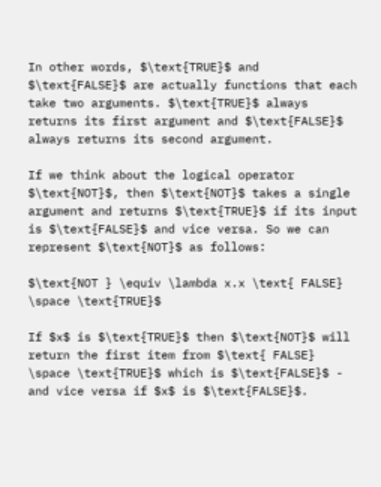In other words, $\text{TRUE}$ and $\text{FALSE}$ are actually functions that each take two arguments. $\text{TRUE}$ always returns its first argument and $\text{FALSE}$ always returns its second argument.

If we think about the logical operator $\text{NOT}$, then $\text{NOT}$ takes a single argument and returns $\text{TRUE}$ if its input is $\text{FALSE}$ and vice versa. So we can represent $\text{NOT}$ as follows:

$\text{NOT } \equiv \lambda x.x \text{ FALSE} \space \text{TRUE}$

If $x$ is $\text{TRUE}$ then $\text{NOT}$ will return the first item from $\text{ FALSE} \space \text{TRUE}$ which is $\text{FALSE}$ - and vice versa if $x$ is $\text{FALSE}$.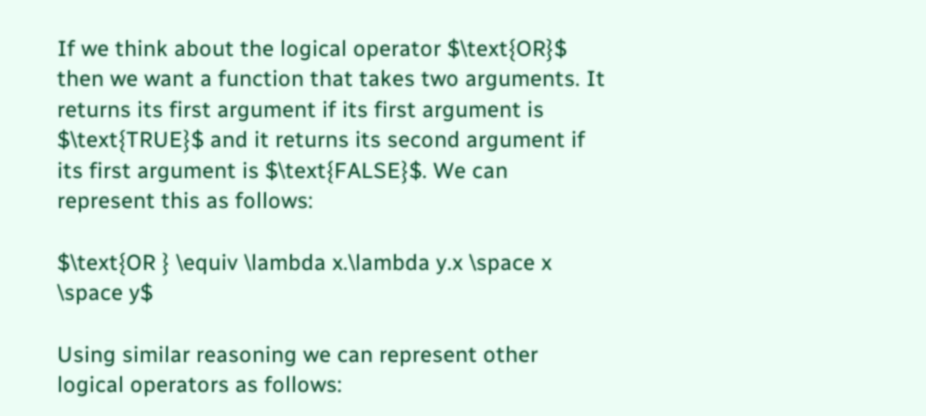If we think about the logical operator $\text{OR}$ then we want a function that takes two arguments. It returns its first argument if its first argument is $\text{TRUE}$ and it returns its second argument if its first argument is $\text{FALSE}$. We can represent this as follows:

$\text{OR } \equiv \lambda x.\lambda y.x \space x \space y$

Using similar reasoning we can represent other logical operators as follows: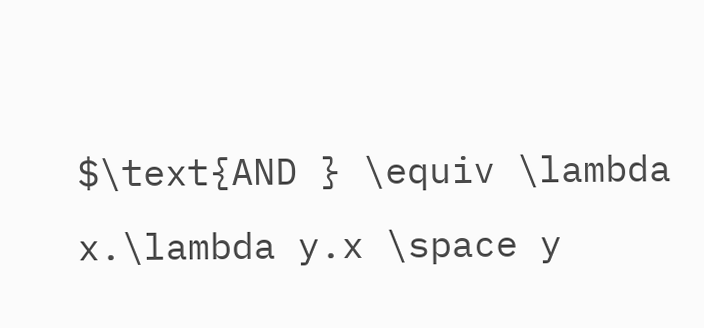$\text{AND } \equiv \lambda x.\lambda y.x \space y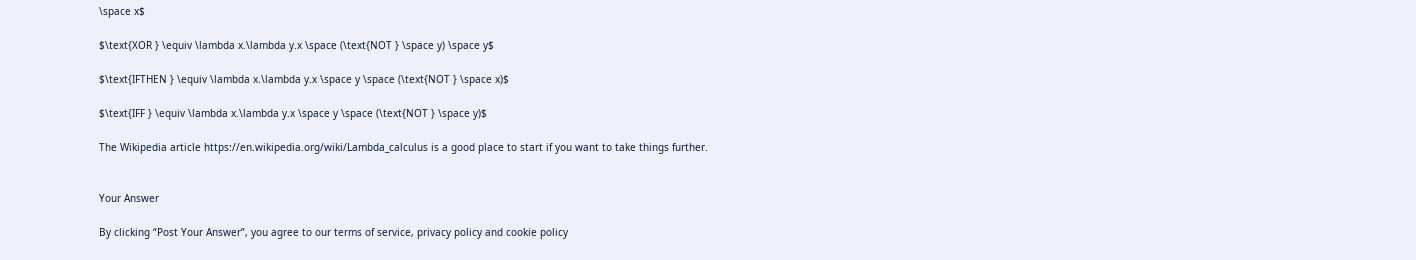\space x$

$\text{XOR } \equiv \lambda x.\lambda y.x \space (\text{NOT } \space y) \space y$

$\text{IFTHEN } \equiv \lambda x.\lambda y.x \space y \space (\text{NOT } \space x)$

$\text{IFF } \equiv \lambda x.\lambda y.x \space y \space (\text{NOT } \space y)$

The Wikipedia article https://en.wikipedia.org/wiki/Lambda_calculus is a good place to start if you want to take things further.


Your Answer

By clicking “Post Your Answer”, you agree to our terms of service, privacy policy and cookie policy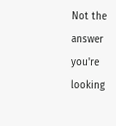Not the answer you're looking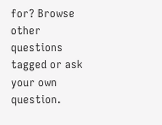for? Browse other questions tagged or ask your own question.